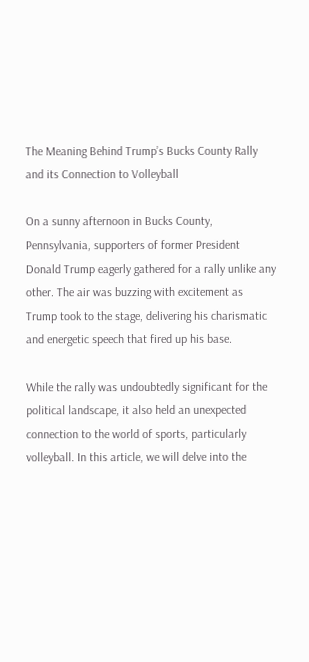The Meaning Behind Trump’s Bucks County Rally and its Connection to Volleyball

On a sunny afternoon in Bucks County, Pennsylvania, supporters of former President Donald Trump eagerly gathered for a rally unlike any other. The air was buzzing with excitement as Trump took to the stage, delivering his charismatic and energetic speech that fired up his base.

While the rally was undoubtedly significant for the political landscape, it also held an unexpected connection to the world of sports, particularly volleyball. In this article, we will delve into the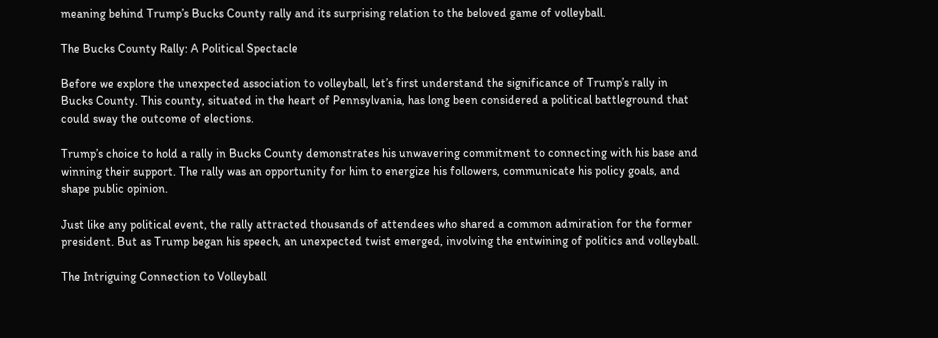meaning behind Trump’s Bucks County rally and its surprising relation to the beloved game of volleyball.

The Bucks County Rally: A Political Spectacle

Before we explore the unexpected association to volleyball, let’s first understand the significance of Trump’s rally in Bucks County. This county, situated in the heart of Pennsylvania, has long been considered a political battleground that could sway the outcome of elections.

Trump’s choice to hold a rally in Bucks County demonstrates his unwavering commitment to connecting with his base and winning their support. The rally was an opportunity for him to energize his followers, communicate his policy goals, and shape public opinion.

Just like any political event, the rally attracted thousands of attendees who shared a common admiration for the former president. But as Trump began his speech, an unexpected twist emerged, involving the entwining of politics and volleyball.

The Intriguing Connection to Volleyball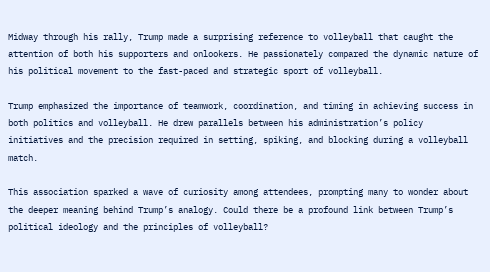Midway through his rally, Trump made a surprising reference to volleyball that caught the attention of both his supporters and onlookers. He passionately compared the dynamic nature of his political movement to the fast-paced and strategic sport of volleyball.

Trump emphasized the importance of teamwork, coordination, and timing in achieving success in both politics and volleyball. He drew parallels between his administration’s policy initiatives and the precision required in setting, spiking, and blocking during a volleyball match.

This association sparked a wave of curiosity among attendees, prompting many to wonder about the deeper meaning behind Trump’s analogy. Could there be a profound link between Trump’s political ideology and the principles of volleyball?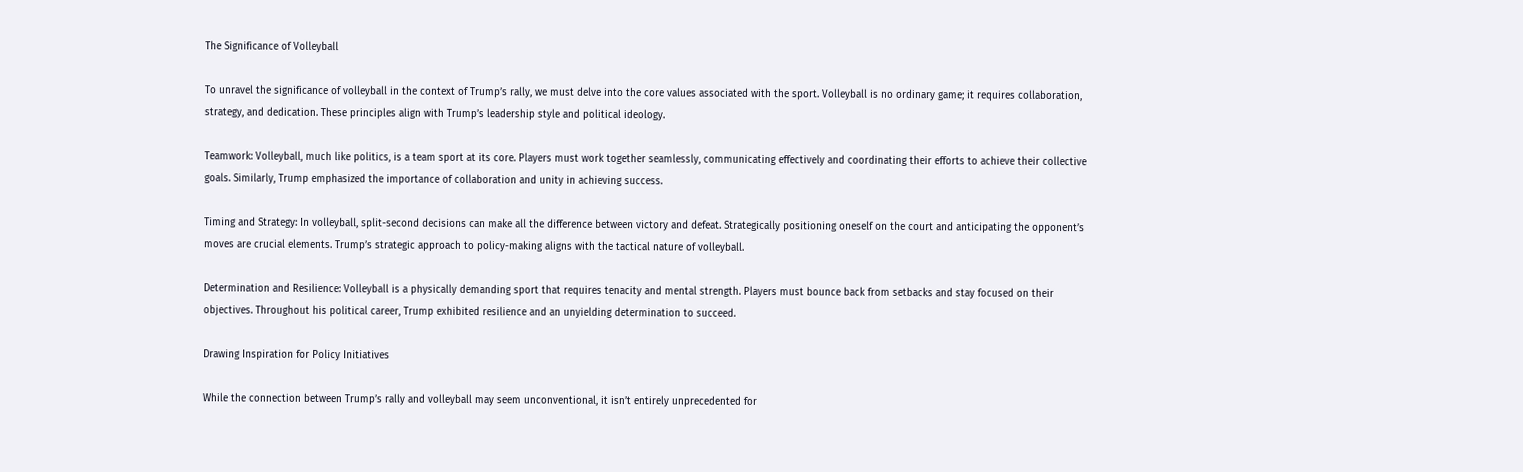The Significance of Volleyball

To unravel the significance of volleyball in the context of Trump’s rally, we must delve into the core values associated with the sport. Volleyball is no ordinary game; it requires collaboration, strategy, and dedication. These principles align with Trump’s leadership style and political ideology.

Teamwork: Volleyball, much like politics, is a team sport at its core. Players must work together seamlessly, communicating effectively and coordinating their efforts to achieve their collective goals. Similarly, Trump emphasized the importance of collaboration and unity in achieving success.

Timing and Strategy: In volleyball, split-second decisions can make all the difference between victory and defeat. Strategically positioning oneself on the court and anticipating the opponent’s moves are crucial elements. Trump’s strategic approach to policy-making aligns with the tactical nature of volleyball.

Determination and Resilience: Volleyball is a physically demanding sport that requires tenacity and mental strength. Players must bounce back from setbacks and stay focused on their objectives. Throughout his political career, Trump exhibited resilience and an unyielding determination to succeed.

Drawing Inspiration for Policy Initiatives

While the connection between Trump’s rally and volleyball may seem unconventional, it isn’t entirely unprecedented for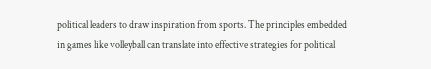political leaders to draw inspiration from sports. The principles embedded in games like volleyball can translate into effective strategies for political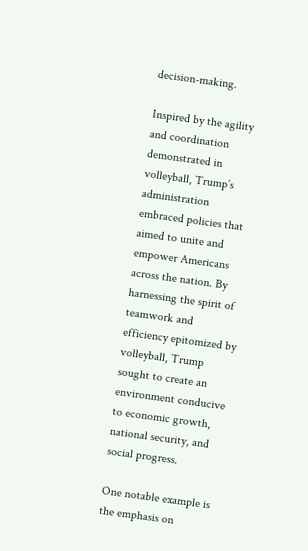decision-making.

Inspired by the agility and coordination demonstrated in volleyball, Trump’s administration embraced policies that aimed to unite and empower Americans across the nation. By harnessing the spirit of teamwork and efficiency epitomized by volleyball, Trump sought to create an environment conducive to economic growth, national security, and social progress.

One notable example is the emphasis on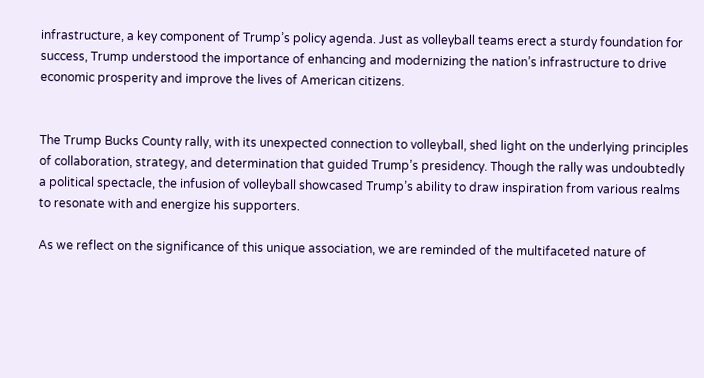infrastructure, a key component of Trump’s policy agenda. Just as volleyball teams erect a sturdy foundation for success, Trump understood the importance of enhancing and modernizing the nation’s infrastructure to drive economic prosperity and improve the lives of American citizens.


The Trump Bucks County rally, with its unexpected connection to volleyball, shed light on the underlying principles of collaboration, strategy, and determination that guided Trump’s presidency. Though the rally was undoubtedly a political spectacle, the infusion of volleyball showcased Trump’s ability to draw inspiration from various realms to resonate with and energize his supporters.

As we reflect on the significance of this unique association, we are reminded of the multifaceted nature of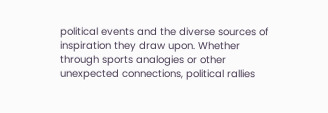political events and the diverse sources of inspiration they draw upon. Whether through sports analogies or other unexpected connections, political rallies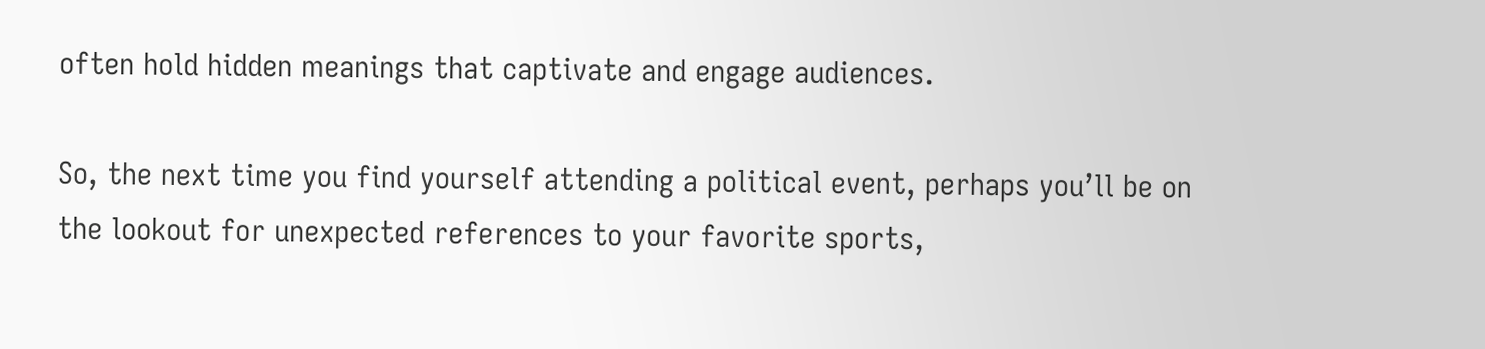often hold hidden meanings that captivate and engage audiences.

So, the next time you find yourself attending a political event, perhaps you’ll be on the lookout for unexpected references to your favorite sports,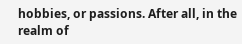hobbies, or passions. After all, in the realm of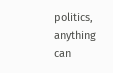politics, anything can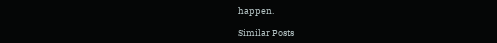happen.

Similar Posts